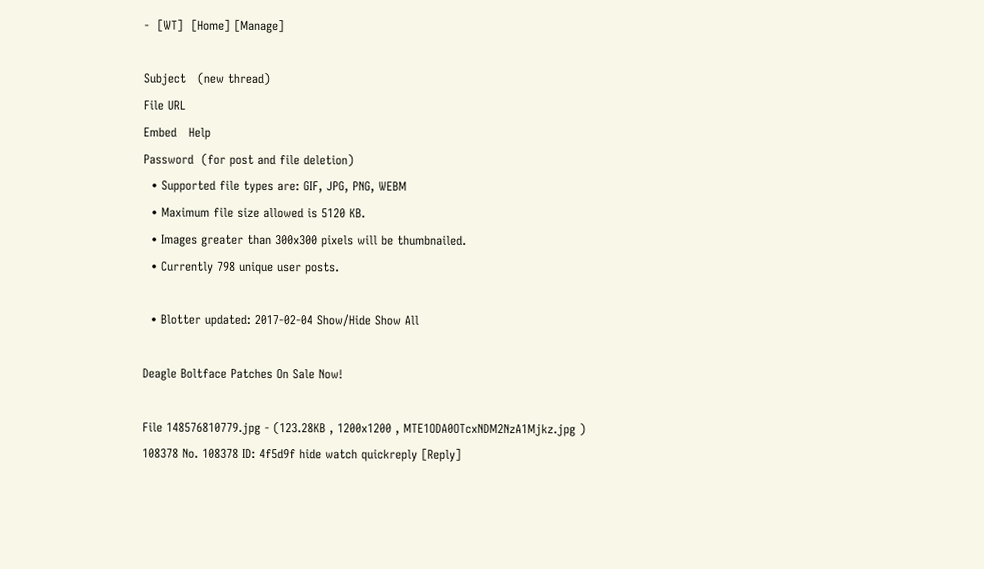-  [WT]  [Home] [Manage]

Subject   (new thread)
File URL
Embed   Help
Password  (for post and file deletion)
  • Supported file types are: GIF, JPG, PNG, WEBM
  • Maximum file size allowed is 5120 KB.
  • Images greater than 300x300 pixels will be thumbnailed.
  • Currently 798 unique user posts.

  • Blotter updated: 2017-02-04 Show/Hide Show All

Deagle Boltface Patches On Sale Now!

File 148576810779.jpg - (123.28KB , 1200x1200 , MTE1ODA0OTcxNDM2NzA1Mjkz.jpg )
108378 No. 108378 ID: 4f5d9f hide watch quickreply [Reply]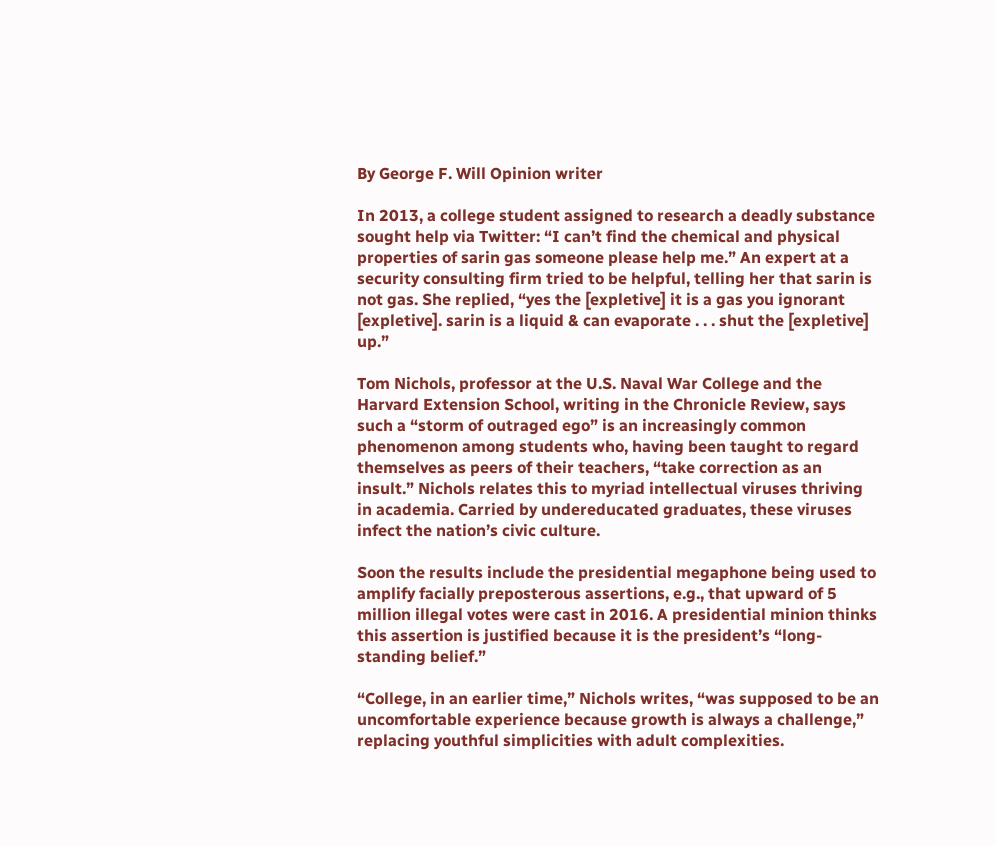By George F. Will Opinion writer

In 2013, a college student assigned to research a deadly substance sought help via Twitter: “I can’t find the chemical and physical properties of sarin gas someone please help me.” An expert at a security consulting firm tried to be helpful, telling her that sarin is not gas. She replied, “yes the [expletive] it is a gas you ignorant [expletive]. sarin is a liquid & can evaporate . . . shut the [expletive] up.”

Tom Nichols, professor at the U.S. Naval War College and the Harvard Extension School, writing in the Chronicle Review, says such a “storm of outraged ego” is an increasingly common phenomenon among students who, having been taught to regard themselves as peers of their teachers, “take correction as an insult.” Nichols relates this to myriad intellectual viruses thriving in academia. Carried by undereducated graduates, these viruses infect the nation’s civic culture.

Soon the results include the presidential megaphone being used to amplify facially preposterous assertions, e.g., that upward of 5 million illegal votes were cast in 2016. A presidential minion thinks this assertion is justified because it is the president’s “long-standing belief.”

“College, in an earlier time,” Nichols writes, “was supposed to be an uncomfortable experience because growth is always a challenge,” replacing youthful simplicities with adult complexities.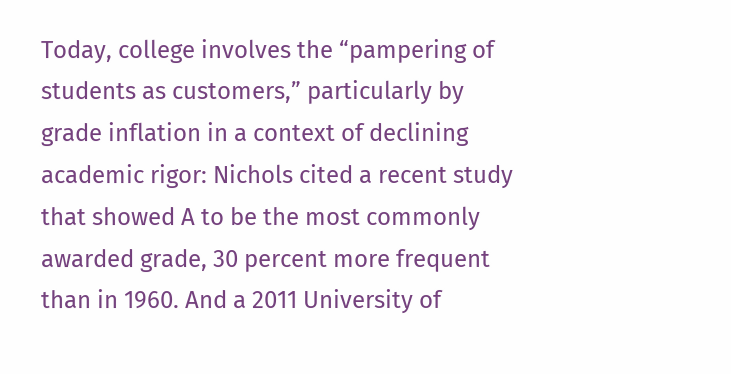Today, college involves the “pampering of students as customers,” particularly by grade inflation in a context of declining academic rigor: Nichols cited a recent study that showed A to be the most commonly awarded grade, 30 percent more frequent than in 1960. And a 2011 University of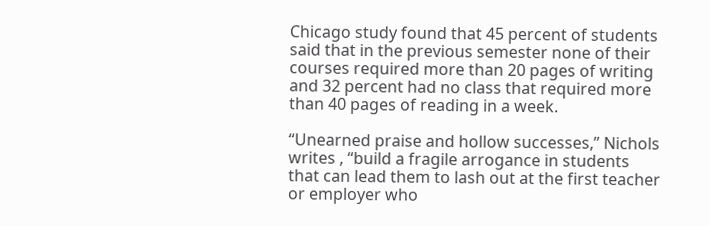Chicago study found that 45 percent of students said that in the previous semester none of their courses required more than 20 pages of writing and 32 percent had no class that required more than 40 pages of reading in a week.

“Unearned praise and hollow successes,” Nichols writes , “build a fragile arrogance in students that can lead them to lash out at the first teacher or employer who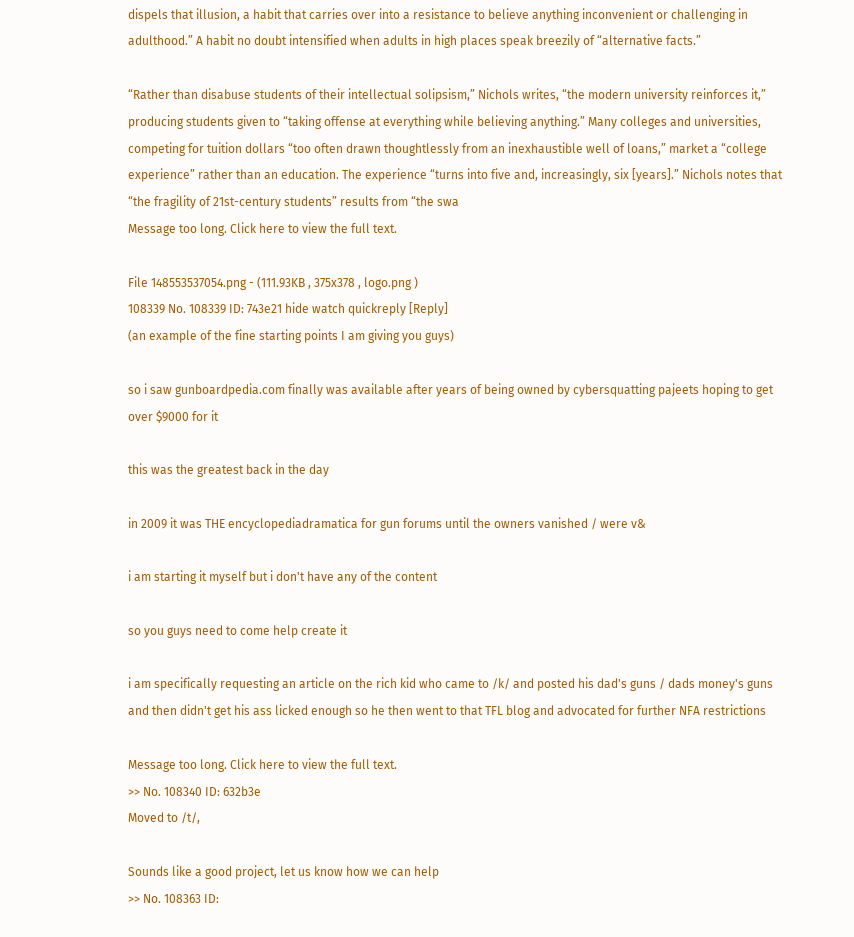dispels that illusion, a habit that carries over into a resistance to believe anything inconvenient or challenging in adulthood.” A habit no doubt intensified when adults in high places speak breezily of “alternative facts.”

“Rather than disabuse students of their intellectual solipsism,” Nichols writes, “the modern university reinforces it,” producing students given to “taking offense at everything while believing anything.” Many colleges and universities, competing for tuition dollars “too often drawn thoughtlessly from an inexhaustible well of loans,” market a “college experience” rather than an education. The experience “turns into five and, increasingly, six [years].” Nichols notes that “the fragility of 21st-century students” results from “the swa
Message too long. Click here to view the full text.

File 148553537054.png - (111.93KB , 375x378 , logo.png )
108339 No. 108339 ID: 743e21 hide watch quickreply [Reply]
(an example of the fine starting points I am giving you guys)

so i saw gunboardpedia.com finally was available after years of being owned by cybersquatting pajeets hoping to get over $9000 for it

this was the greatest back in the day

in 2009 it was THE encyclopediadramatica for gun forums until the owners vanished / were v&

i am starting it myself but i don't have any of the content

so you guys need to come help create it

i am specifically requesting an article on the rich kid who came to /k/ and posted his dad's guns / dads money's guns and then didn't get his ass licked enough so he then went to that TFL blog and advocated for further NFA restrictions

Message too long. Click here to view the full text.
>> No. 108340 ID: 632b3e
Moved to /t/,

Sounds like a good project, let us know how we can help
>> No. 108363 ID: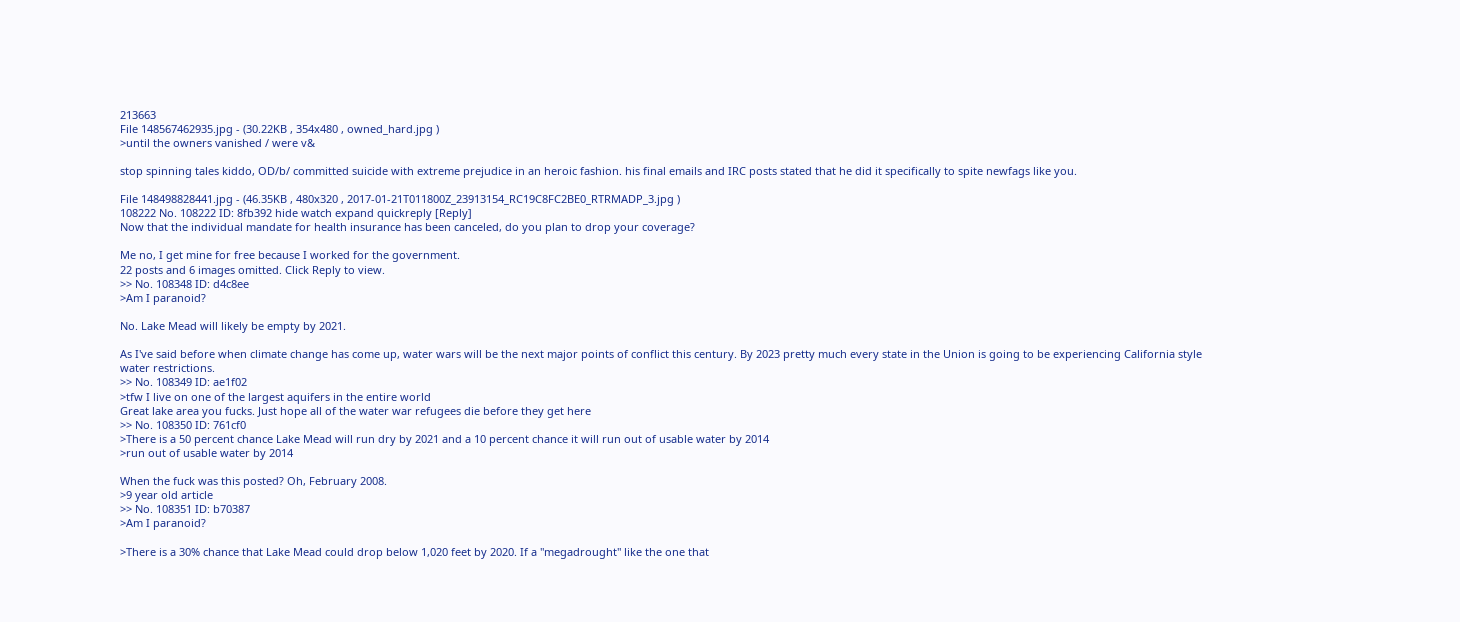213663
File 148567462935.jpg - (30.22KB , 354x480 , owned_hard.jpg )
>until the owners vanished / were v&

stop spinning tales kiddo, OD/b/ committed suicide with extreme prejudice in an heroic fashion. his final emails and IRC posts stated that he did it specifically to spite newfags like you.

File 148498828441.jpg - (46.35KB , 480x320 , 2017-01-21T011800Z_23913154_RC19C8FC2BE0_RTRMADP_3.jpg )
108222 No. 108222 ID: 8fb392 hide watch expand quickreply [Reply]
Now that the individual mandate for health insurance has been canceled, do you plan to drop your coverage?

Me no, I get mine for free because I worked for the government.
22 posts and 6 images omitted. Click Reply to view.
>> No. 108348 ID: d4c8ee
>Am I paranoid?

No. Lake Mead will likely be empty by 2021.

As I've said before when climate change has come up, water wars will be the next major points of conflict this century. By 2023 pretty much every state in the Union is going to be experiencing California style water restrictions.
>> No. 108349 ID: ae1f02
>tfw I live on one of the largest aquifers in the entire world
Great lake area you fucks. Just hope all of the water war refugees die before they get here
>> No. 108350 ID: 761cf0
>There is a 50 percent chance Lake Mead will run dry by 2021 and a 10 percent chance it will run out of usable water by 2014
>run out of usable water by 2014

When the fuck was this posted? Oh, February 2008.
>9 year old article
>> No. 108351 ID: b70387
>Am I paranoid?

>There is a 30% chance that Lake Mead could drop below 1,020 feet by 2020. If a "megadrought" like the one that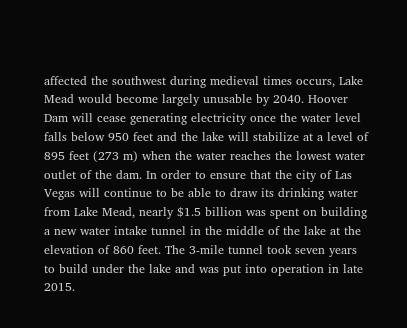affected the southwest during medieval times occurs, Lake Mead would become largely unusable by 2040. Hoover Dam will cease generating electricity once the water level falls below 950 feet and the lake will stabilize at a level of 895 feet (273 m) when the water reaches the lowest water outlet of the dam. In order to ensure that the city of Las Vegas will continue to be able to draw its drinking water from Lake Mead, nearly $1.5 billion was spent on building a new water intake tunnel in the middle of the lake at the elevation of 860 feet. The 3-mile tunnel took seven years to build under the lake and was put into operation in late 2015.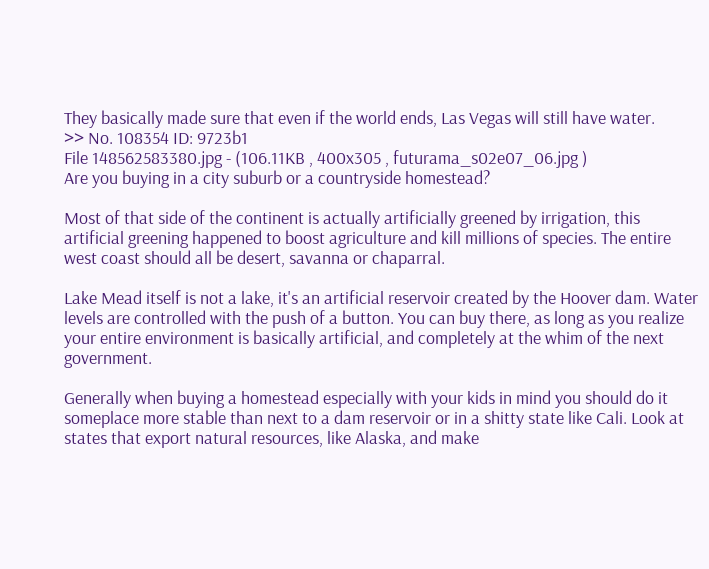They basically made sure that even if the world ends, Las Vegas will still have water.
>> No. 108354 ID: 9723b1
File 148562583380.jpg - (106.11KB , 400x305 , futurama_s02e07_06.jpg )
Are you buying in a city suburb or a countryside homestead?

Most of that side of the continent is actually artificially greened by irrigation, this artificial greening happened to boost agriculture and kill millions of species. The entire west coast should all be desert, savanna or chaparral.

Lake Mead itself is not a lake, it's an artificial reservoir created by the Hoover dam. Water levels are controlled with the push of a button. You can buy there, as long as you realize your entire environment is basically artificial, and completely at the whim of the next government.

Generally when buying a homestead especially with your kids in mind you should do it someplace more stable than next to a dam reservoir or in a shitty state like Cali. Look at states that export natural resources, like Alaska, and make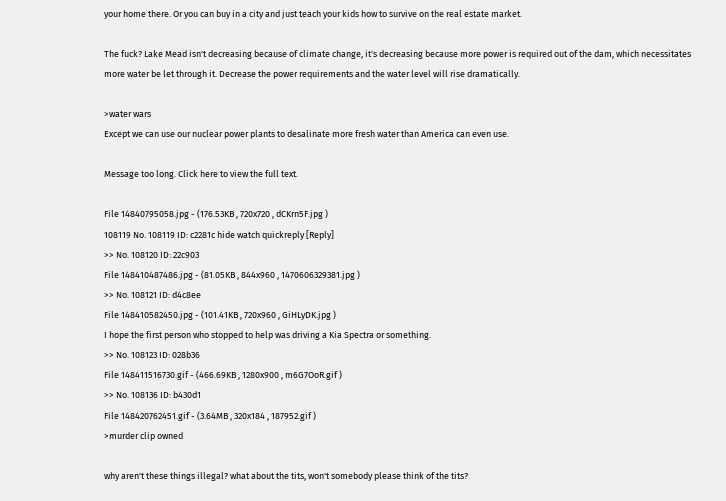your home there. Or you can buy in a city and just teach your kids how to survive on the real estate market.

The fuck? Lake Mead isn't decreasing because of climate change, it's decreasing because more power is required out of the dam, which necessitates more water be let through it. Decrease the power requirements and the water level will rise dramatically.

>water wars
Except we can use our nuclear power plants to desalinate more fresh water than America can even use.

Message too long. Click here to view the full text.

File 14840795058.jpg - (176.53KB , 720x720 , dCKrn5F.jpg )
108119 No. 108119 ID: c2281c hide watch quickreply [Reply]
>> No. 108120 ID: 22c903
File 148410487486.jpg - (81.05KB , 844x960 , 1470606329381.jpg )
>> No. 108121 ID: d4c8ee
File 148410582450.jpg - (101.41KB , 720x960 , GiHLyDK.jpg )
I hope the first person who stopped to help was driving a Kia Spectra or something.
>> No. 108123 ID: 028b36
File 148411516730.gif - (466.69KB , 1280x900 , m6G7OoR.gif )
>> No. 108136 ID: b430d1
File 148420762451.gif - (3.64MB , 320x184 , 187952.gif )
>murder clip owned

why aren't these things illegal? what about the tits, won't somebody please think of the tits?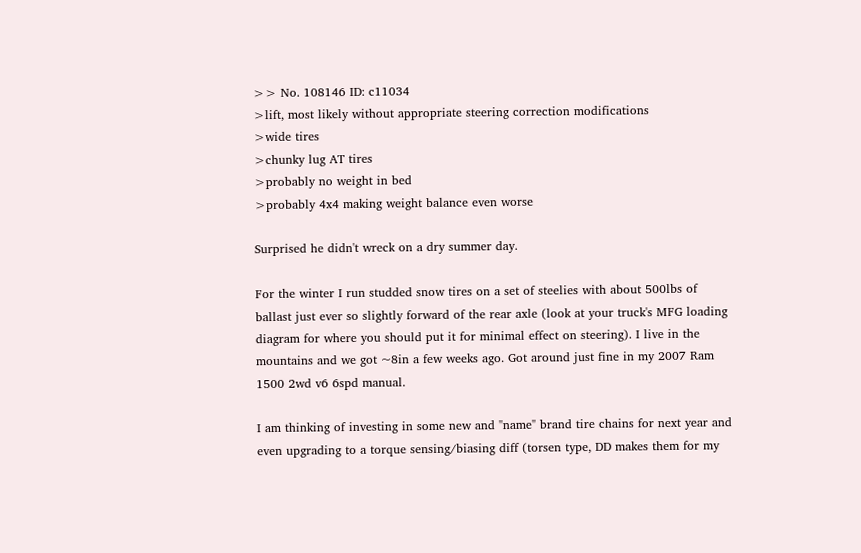>> No. 108146 ID: c11034
>lift, most likely without appropriate steering correction modifications
>wide tires
>chunky lug AT tires
>probably no weight in bed
>probably 4x4 making weight balance even worse

Surprised he didn't wreck on a dry summer day.

For the winter I run studded snow tires on a set of steelies with about 500lbs of ballast just ever so slightly forward of the rear axle (look at your truck's MFG loading diagram for where you should put it for minimal effect on steering). I live in the mountains and we got ~8in a few weeks ago. Got around just fine in my 2007 Ram 1500 2wd v6 6spd manual.

I am thinking of investing in some new and "name" brand tire chains for next year and even upgrading to a torque sensing/biasing diff (torsen type, DD makes them for my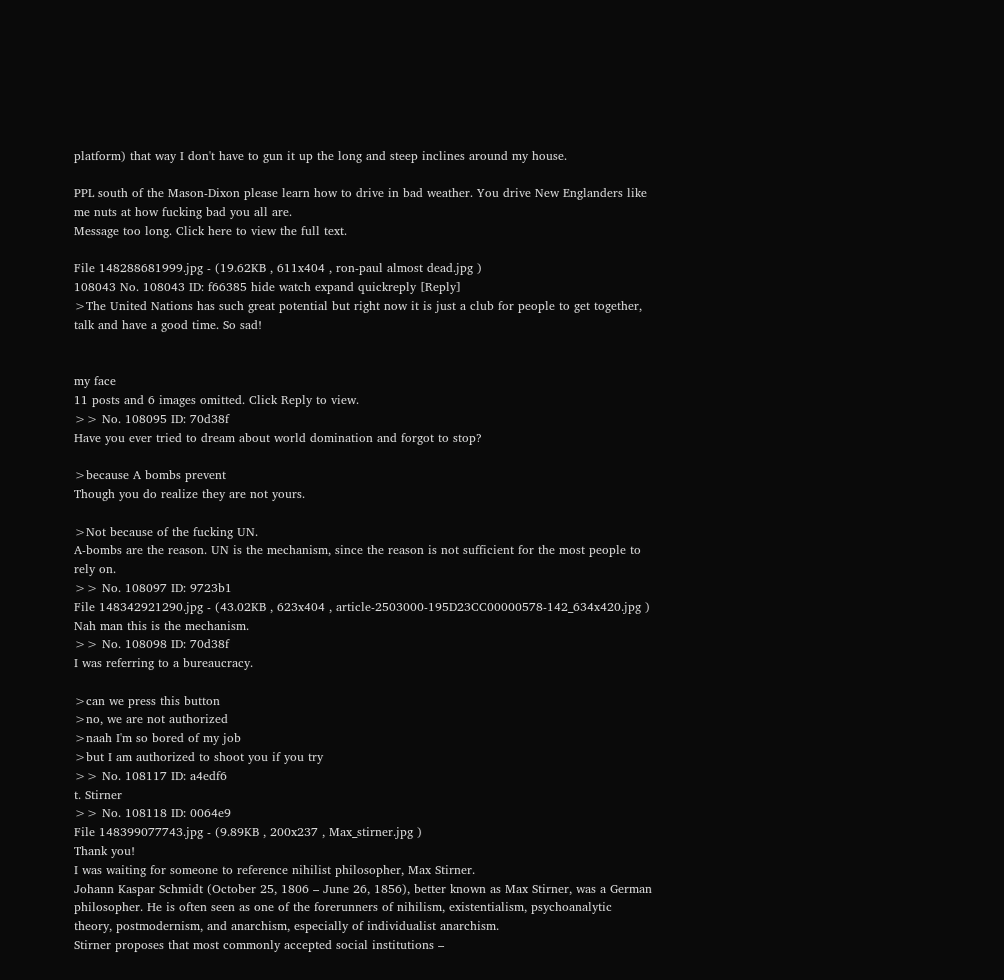platform) that way I don't have to gun it up the long and steep inclines around my house.

PPL south of the Mason-Dixon please learn how to drive in bad weather. You drive New Englanders like me nuts at how fucking bad you all are.
Message too long. Click here to view the full text.

File 148288681999.jpg - (19.62KB , 611x404 , ron-paul almost dead.jpg )
108043 No. 108043 ID: f66385 hide watch expand quickreply [Reply]
>The United Nations has such great potential but right now it is just a club for people to get together, talk and have a good time. So sad!


my face
11 posts and 6 images omitted. Click Reply to view.
>> No. 108095 ID: 70d38f
Have you ever tried to dream about world domination and forgot to stop?

>because A bombs prevent
Though you do realize they are not yours.

>Not because of the fucking UN.
A-bombs are the reason. UN is the mechanism, since the reason is not sufficient for the most people to rely on.
>> No. 108097 ID: 9723b1
File 148342921290.jpg - (43.02KB , 623x404 , article-2503000-195D23CC00000578-142_634x420.jpg )
Nah man this is the mechanism.
>> No. 108098 ID: 70d38f
I was referring to a bureaucracy.

>can we press this button
>no, we are not authorized
>naah I'm so bored of my job
>but I am authorized to shoot you if you try
>> No. 108117 ID: a4edf6
t. Stirner
>> No. 108118 ID: 0064e9
File 148399077743.jpg - (9.89KB , 200x237 , Max_stirner.jpg )
Thank you!
I was waiting for someone to reference nihilist philosopher, Max Stirner.
Johann Kaspar Schmidt (October 25, 1806 – June 26, 1856), better known as Max Stirner, was a German philosopher. He is often seen as one of the forerunners of nihilism, existentialism, psychoanalytic theory, postmodernism, and anarchism, especially of individualist anarchism.
Stirner proposes that most commonly accepted social institutions –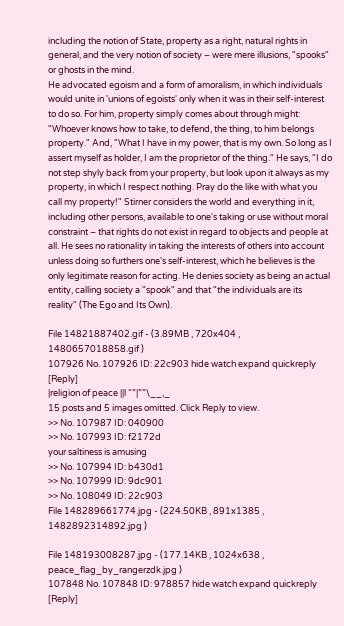including the notion of State, property as a right, natural rights in general, and the very notion of society – were mere illusions, "spooks" or ghosts in the mind.
He advocated egoism and a form of amoralism, in which individuals would unite in 'unions of egoists' only when it was in their self-interest to do so. For him, property simply comes about through might: "Whoever knows how to take, to defend, the thing, to him belongs property." And, "What I have in my power, that is my own. So long as I assert myself as holder, I am the proprietor of the thing." He says, "I do not step shyly back from your property, but look upon it always as my property, in which I respect nothing. Pray do the like with what you call my property!" Stirner considers the world and everything in it, including other persons, available to one's taking or use without moral constraint – that rights do not exist in regard to objects and people at all. He sees no rationality in taking the interests of others into account unless doing so furthers one's self-interest, which he believes is the only legitimate reason for acting. He denies society as being an actual entity, calling society a "spook" and that "the individuals are its reality" (The Ego and Its Own).

File 14821887402.gif - (3.89MB , 720x404 , 1480657018858.gif )
107926 No. 107926 ID: 22c903 hide watch expand quickreply [Reply]
|religion of peace ||l “”|””\__,_
15 posts and 5 images omitted. Click Reply to view.
>> No. 107987 ID: 040900
>> No. 107993 ID: f2172d
your saltiness is amusing
>> No. 107994 ID: b430d1
>> No. 107999 ID: 9dc901
>> No. 108049 ID: 22c903
File 148289661774.jpg - (224.50KB , 891x1385 , 1482892314892.jpg )

File 148193008287.jpg - (177.14KB , 1024x638 , peace_flag_by_rangerzdk.jpg )
107848 No. 107848 ID: 978857 hide watch expand quickreply [Reply]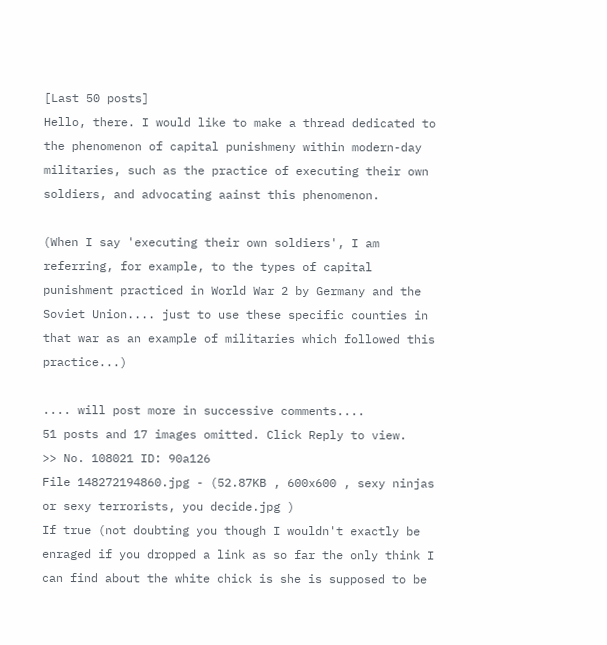[Last 50 posts]
Hello, there. I would like to make a thread dedicated to the phenomenon of capital punishmeny within modern-day militaries, such as the practice of executing their own soldiers, and advocating aainst this phenomenon.

(When I say 'executing their own soldiers', I am referring, for example, to the types of capital punishment practiced in World War 2 by Germany and the Soviet Union.... just to use these specific counties in that war as an example of militaries which followed this practice...)

.... will post more in successive comments....
51 posts and 17 images omitted. Click Reply to view.
>> No. 108021 ID: 90a126
File 148272194860.jpg - (52.87KB , 600x600 , sexy ninjas or sexy terrorists, you decide.jpg )
If true (not doubting you though I wouldn't exactly be enraged if you dropped a link as so far the only think I can find about the white chick is she is supposed to be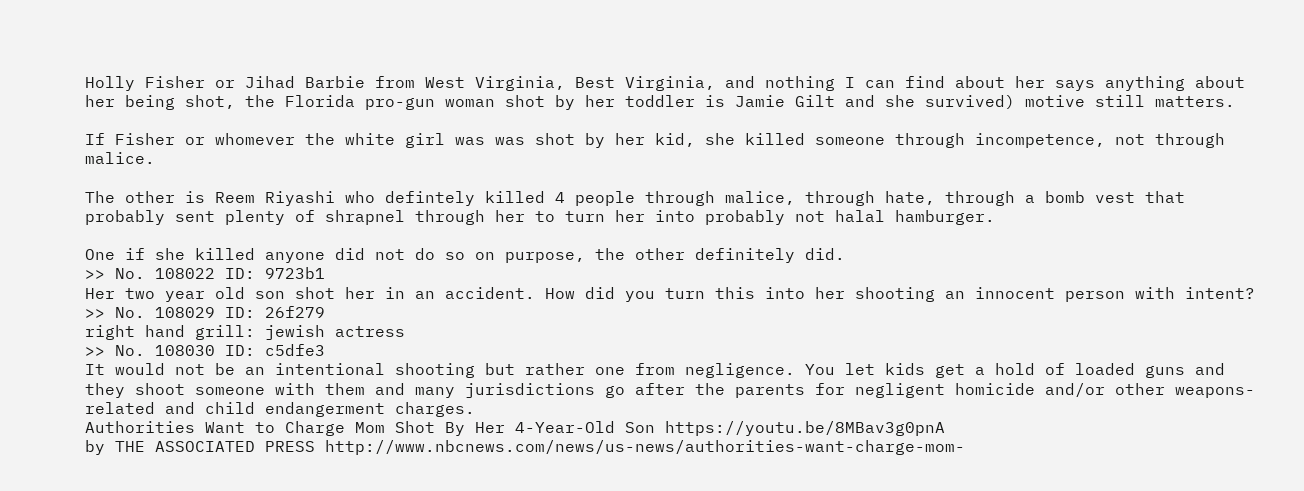Holly Fisher or Jihad Barbie from West Virginia, Best Virginia, and nothing I can find about her says anything about her being shot, the Florida pro-gun woman shot by her toddler is Jamie Gilt and she survived) motive still matters.

If Fisher or whomever the white girl was was shot by her kid, she killed someone through incompetence, not through malice.

The other is Reem Riyashi who defintely killed 4 people through malice, through hate, through a bomb vest that probably sent plenty of shrapnel through her to turn her into probably not halal hamburger.

One if she killed anyone did not do so on purpose, the other definitely did.
>> No. 108022 ID: 9723b1
Her two year old son shot her in an accident. How did you turn this into her shooting an innocent person with intent?
>> No. 108029 ID: 26f279
right hand grill: jewish actress
>> No. 108030 ID: c5dfe3
It would not be an intentional shooting but rather one from negligence. You let kids get a hold of loaded guns and they shoot someone with them and many jurisdictions go after the parents for negligent homicide and/or other weapons-related and child endangerment charges.
Authorities Want to Charge Mom Shot By Her 4-Year-Old Son https://youtu.be/8MBav3g0pnA
by THE ASSOCIATED PRESS http://www.nbcnews.com/news/us-news/authorities-want-charge-mom-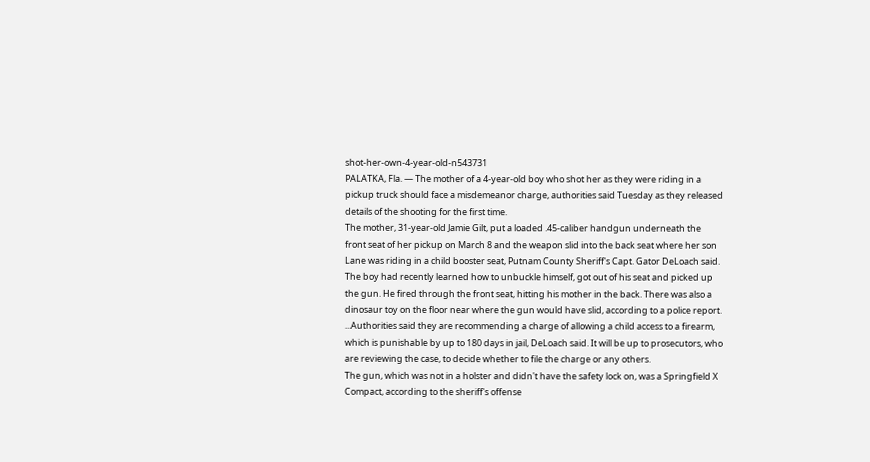shot-her-own-4-year-old-n543731
PALATKA, Fla. — The mother of a 4-year-old boy who shot her as they were riding in a pickup truck should face a misdemeanor charge, authorities said Tuesday as they released details of the shooting for the first time.
The mother, 31-year-old Jamie Gilt, put a loaded .45-caliber handgun underneath the front seat of her pickup on March 8 and the weapon slid into the back seat where her son Lane was riding in a child booster seat, Putnam County Sheriff's Capt. Gator DeLoach said.
The boy had recently learned how to unbuckle himself, got out of his seat and picked up the gun. He fired through the front seat, hitting his mother in the back. There was also a dinosaur toy on the floor near where the gun would have slid, according to a police report.
...Authorities said they are recommending a charge of allowing a child access to a firearm, which is punishable by up to 180 days in jail, DeLoach said. It will be up to prosecutors, who are reviewing the case, to decide whether to file the charge or any others.
The gun, which was not in a holster and didn't have the safety lock on, was a Springfield X Compact, according to the sheriff's offense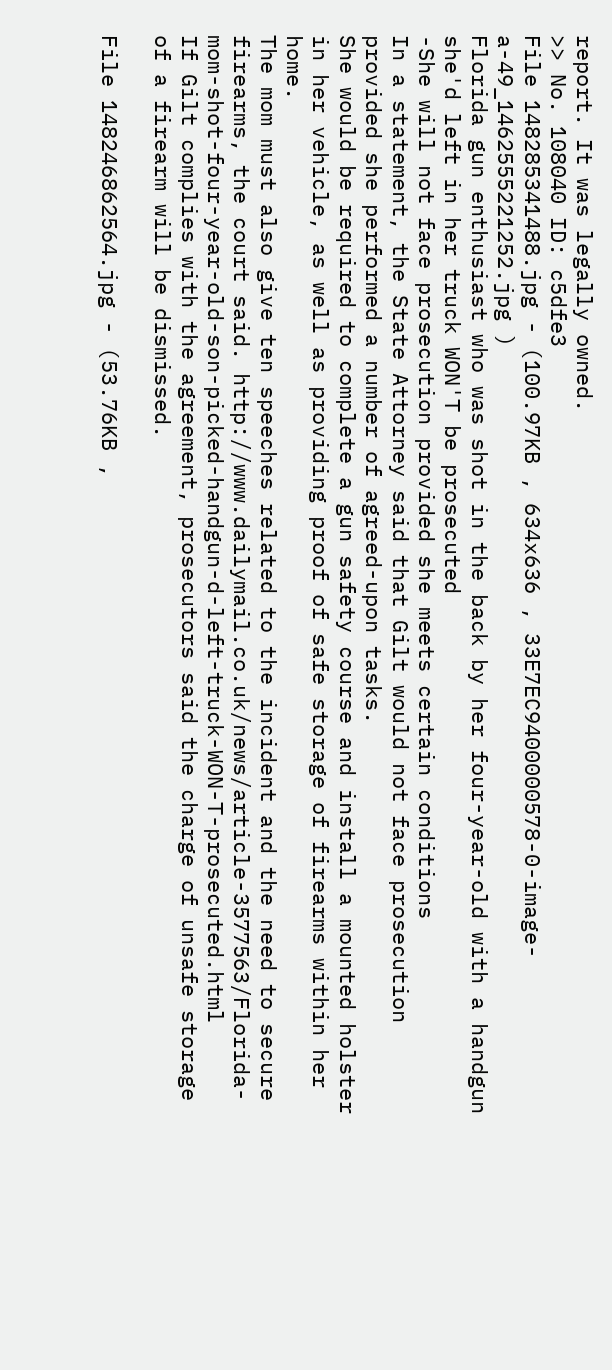report. It was legally owned.
>> No. 108040 ID: c5dfe3
File 148285341488.jpg - (100.97KB , 634x636 , 33E7EC9400000578-0-image-a-49_1462555221252.jpg )
Florida gun enthusiast who was shot in the back by her four-year-old with a handgun she'd left in her truck WON'T be prosecuted
-She will not face prosecution provided she meets certain conditions
In a statement, the State Attorney said that Gilt would not face prosecution provided she performed a number of agreed-upon tasks.
She would be required to complete a gun safety course and install a mounted holster in her vehicle, as well as providing proof of safe storage of firearms within her home.
The mom must also give ten speeches related to the incident and the need to secure firearms, the court said. http://www.dailymail.co.uk/news/article-3577563/Florida-mom-shot-four-year-old-son-picked-handgun-d-left-truck-WON-T-prosecuted.html
If Gilt complies with the agreement, prosecutors said the charge of unsafe storage of a firearm will be dismissed.

File 148246862564.jpg - (53.76KB ,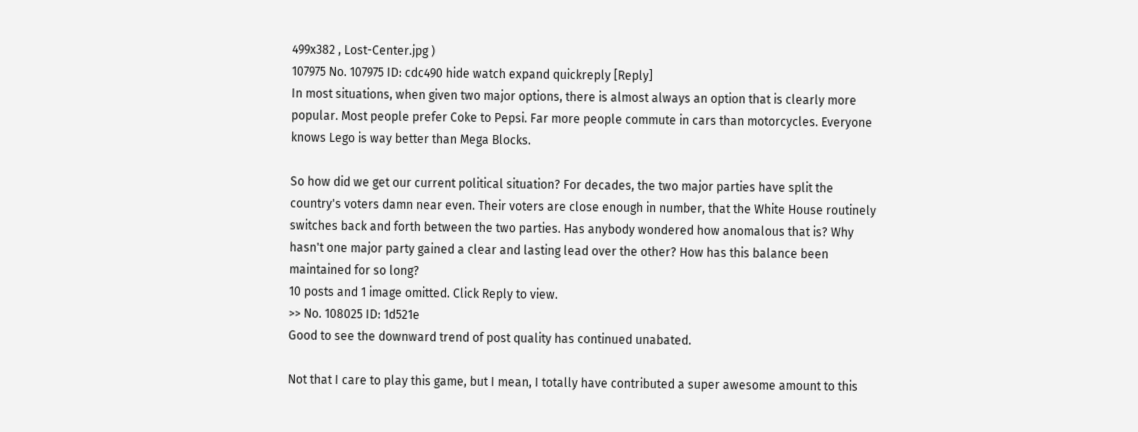499x382 , Lost-Center.jpg )
107975 No. 107975 ID: cdc490 hide watch expand quickreply [Reply]
In most situations, when given two major options, there is almost always an option that is clearly more popular. Most people prefer Coke to Pepsi. Far more people commute in cars than motorcycles. Everyone knows Lego is way better than Mega Blocks.

So how did we get our current political situation? For decades, the two major parties have split the country's voters damn near even. Their voters are close enough in number, that the White House routinely switches back and forth between the two parties. Has anybody wondered how anomalous that is? Why hasn't one major party gained a clear and lasting lead over the other? How has this balance been maintained for so long?
10 posts and 1 image omitted. Click Reply to view.
>> No. 108025 ID: 1d521e
Good to see the downward trend of post quality has continued unabated.

Not that I care to play this game, but I mean, I totally have contributed a super awesome amount to this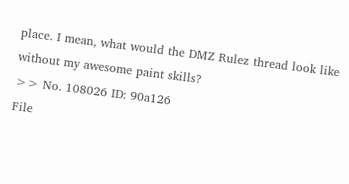place. I mean, what would the DMZ Rulez thread look like without my awesome paint skills?
>> No. 108026 ID: 90a126
File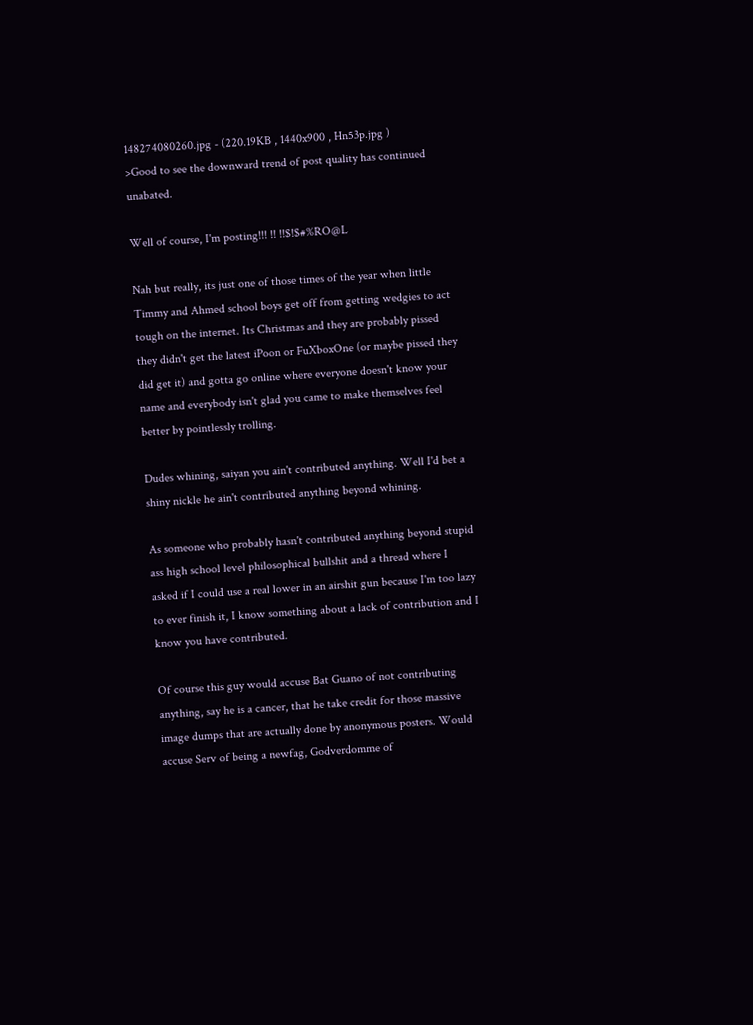148274080260.jpg - (220.19KB , 1440x900 , Hn53p.jpg )
>Good to see the downward trend of post quality has continued unabated.

Well of course, I'm posting!!! !! !!$!$#%RO@L

Nah but really, its just one of those times of the year when little Timmy and Ahmed school boys get off from getting wedgies to act tough on the internet. Its Christmas and they are probably pissed they didn't get the latest iPoon or FuXboxOne (or maybe pissed they did get it) and gotta go online where everyone doesn't know your name and everybody isn't glad you came to make themselves feel better by pointlessly trolling.

Dudes whining, saiyan you ain't contributed anything. Well I'd bet a shiny nickle he ain't contributed anything beyond whining.

As someone who probably hasn't contributed anything beyond stupid ass high school level philosophical bullshit and a thread where I asked if I could use a real lower in an airshit gun because I'm too lazy to ever finish it, I know something about a lack of contribution and I know you have contributed.

Of course this guy would accuse Bat Guano of not contributing anything, say he is a cancer, that he take credit for those massive image dumps that are actually done by anonymous posters. Would accuse Serv of being a newfag, Godverdomme of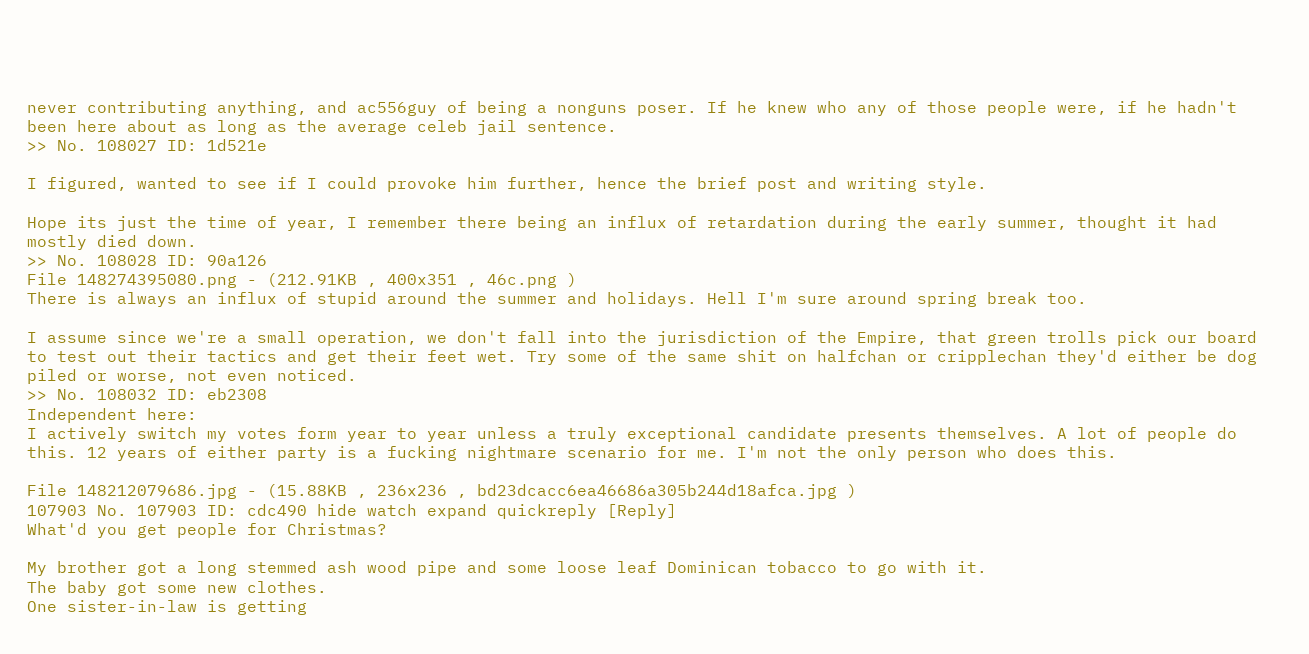never contributing anything, and ac556guy of being a nonguns poser. If he knew who any of those people were, if he hadn't been here about as long as the average celeb jail sentence.
>> No. 108027 ID: 1d521e

I figured, wanted to see if I could provoke him further, hence the brief post and writing style.

Hope its just the time of year, I remember there being an influx of retardation during the early summer, thought it had mostly died down.
>> No. 108028 ID: 90a126
File 148274395080.png - (212.91KB , 400x351 , 46c.png )
There is always an influx of stupid around the summer and holidays. Hell I'm sure around spring break too.

I assume since we're a small operation, we don't fall into the jurisdiction of the Empire, that green trolls pick our board to test out their tactics and get their feet wet. Try some of the same shit on halfchan or cripplechan they'd either be dog piled or worse, not even noticed.
>> No. 108032 ID: eb2308
Independent here:
I actively switch my votes form year to year unless a truly exceptional candidate presents themselves. A lot of people do this. 12 years of either party is a fucking nightmare scenario for me. I'm not the only person who does this.

File 148212079686.jpg - (15.88KB , 236x236 , bd23dcacc6ea46686a305b244d18afca.jpg )
107903 No. 107903 ID: cdc490 hide watch expand quickreply [Reply]
What'd you get people for Christmas?

My brother got a long stemmed ash wood pipe and some loose leaf Dominican tobacco to go with it.
The baby got some new clothes.
One sister-in-law is getting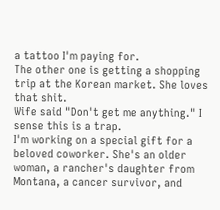a tattoo I'm paying for.
The other one is getting a shopping trip at the Korean market. She loves that shit.
Wife said "Don't get me anything." I sense this is a trap.
I'm working on a special gift for a beloved coworker. She's an older woman, a rancher's daughter from Montana, a cancer survivor, and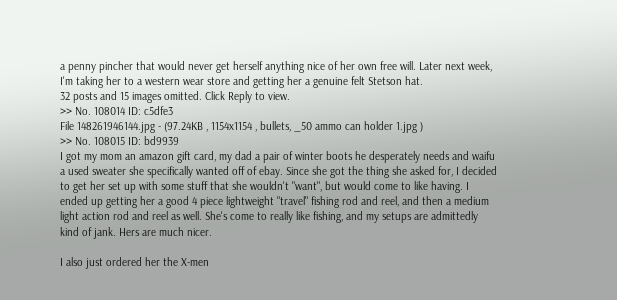a penny pincher that would never get herself anything nice of her own free will. Later next week, I'm taking her to a western wear store and getting her a genuine felt Stetson hat.
32 posts and 15 images omitted. Click Reply to view.
>> No. 108014 ID: c5dfe3
File 148261946144.jpg - (97.24KB , 1154x1154 , bullets, _50 ammo can holder 1.jpg )
>> No. 108015 ID: bd9939
I got my mom an amazon gift card, my dad a pair of winter boots he desperately needs and waifu a used sweater she specifically wanted off of ebay. Since she got the thing she asked for, I decided to get her set up with some stuff that she wouldn't "want", but would come to like having. I ended up getting her a good 4 piece lightweight "travel" fishing rod and reel, and then a medium light action rod and reel as well. She's come to really like fishing, and my setups are admittedly kind of jank. Hers are much nicer.

I also just ordered her the X-men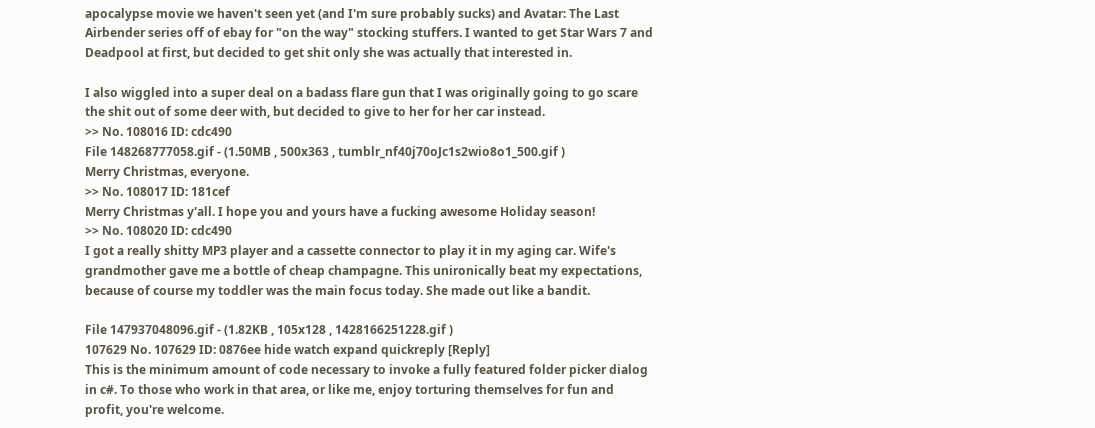apocalypse movie we haven't seen yet (and I'm sure probably sucks) and Avatar: The Last Airbender series off of ebay for "on the way" stocking stuffers. I wanted to get Star Wars 7 and Deadpool at first, but decided to get shit only she was actually that interested in.

I also wiggled into a super deal on a badass flare gun that I was originally going to go scare the shit out of some deer with, but decided to give to her for her car instead.
>> No. 108016 ID: cdc490
File 148268777058.gif - (1.50MB , 500x363 , tumblr_nf40j70oJc1s2wio8o1_500.gif )
Merry Christmas, everyone.
>> No. 108017 ID: 181cef
Merry Christmas y'all. I hope you and yours have a fucking awesome Holiday season!
>> No. 108020 ID: cdc490
I got a really shitty MP3 player and a cassette connector to play it in my aging car. Wife's grandmother gave me a bottle of cheap champagne. This unironically beat my expectations, because of course my toddler was the main focus today. She made out like a bandit.

File 147937048096.gif - (1.82KB , 105x128 , 1428166251228.gif )
107629 No. 107629 ID: 0876ee hide watch expand quickreply [Reply]
This is the minimum amount of code necessary to invoke a fully featured folder picker dialog in c#. To those who work in that area, or like me, enjoy torturing themselves for fun and profit, you're welcome.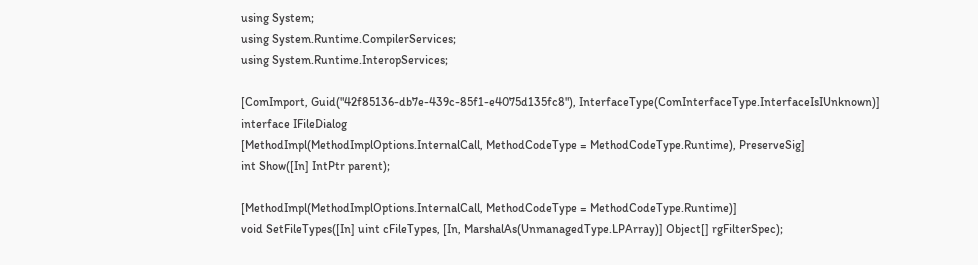using System;
using System.Runtime.CompilerServices;
using System.Runtime.InteropServices;

[ComImport, Guid("42f85136-db7e-439c-85f1-e4075d135fc8"), InterfaceType(ComInterfaceType.InterfaceIsIUnknown)]
interface IFileDialog
[MethodImpl(MethodImplOptions.InternalCall, MethodCodeType = MethodCodeType.Runtime), PreserveSig]
int Show([In] IntPtr parent);

[MethodImpl(MethodImplOptions.InternalCall, MethodCodeType = MethodCodeType.Runtime)]
void SetFileTypes([In] uint cFileTypes, [In, MarshalAs(UnmanagedType.LPArray)] Object[] rgFilterSpec);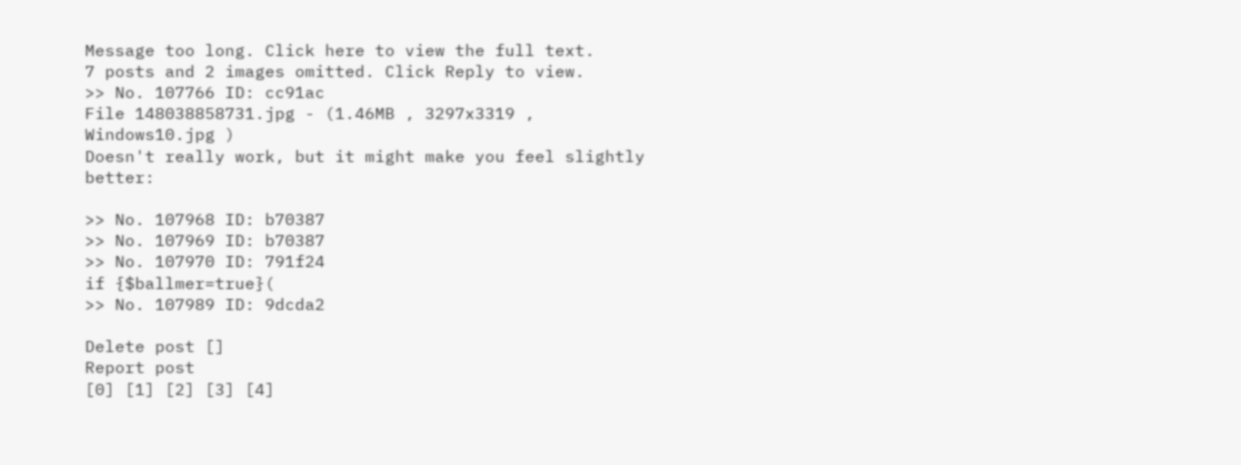Message too long. Click here to view the full text.
7 posts and 2 images omitted. Click Reply to view.
>> No. 107766 ID: cc91ac
File 148038858731.jpg - (1.46MB , 3297x3319 , Windows10.jpg )
Doesn't really work, but it might make you feel slightly better:

>> No. 107968 ID: b70387
>> No. 107969 ID: b70387
>> No. 107970 ID: 791f24
if {$ballmer=true}(
>> No. 107989 ID: 9dcda2

Delete post []
Report post
[0] [1] [2] [3] [4]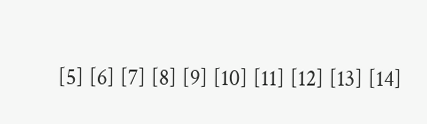[5] [6] [7] [8] [9] [10] [11] [12] [13] [14]